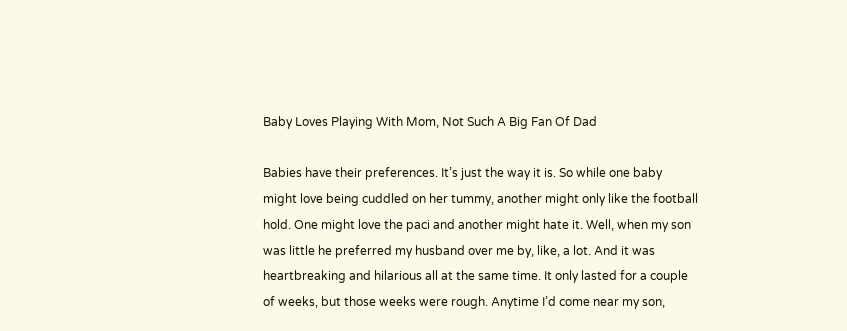Baby Loves Playing With Mom, Not Such A Big Fan Of Dad

Babies have their preferences. It’s just the way it is. So while one baby might love being cuddled on her tummy, another might only like the football hold. One might love the paci and another might hate it. Well, when my son was little he preferred my husband over me by, like, a lot. And it was heartbreaking and hilarious all at the same time. It only lasted for a couple of weeks, but those weeks were rough. Anytime I’d come near my son,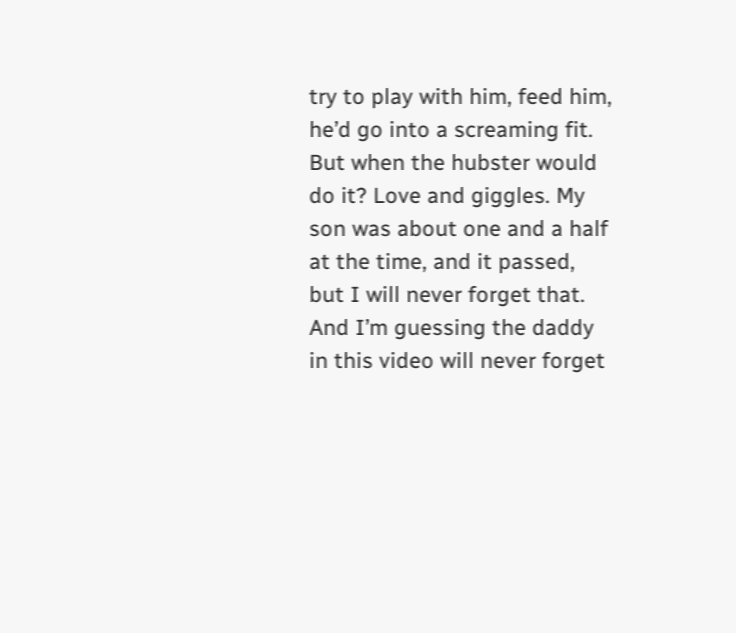try to play with him, feed him, he’d go into a screaming fit. But when the hubster would do it? Love and giggles. My son was about one and a half at the time, and it passed, but I will never forget that. And I’m guessing the daddy in this video will never forget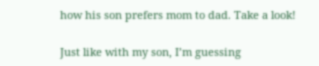how his son prefers mom to dad. Take a look!

Just like with my son, I’m guessing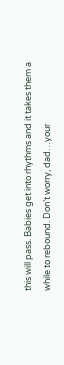this will pass. Babies get into rhythms and it takes them a while to rebound. Don’t worry, dad…your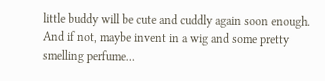little buddy will be cute and cuddly again soon enough. And if not, maybe invent in a wig and some pretty smelling perfume…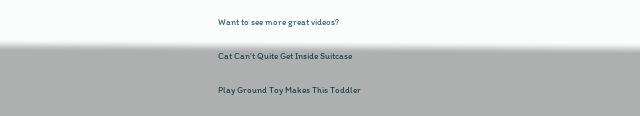Want to see more great videos?

Cat Can’t Quite Get Inside Suitcase

Play Ground Toy Makes This Toddler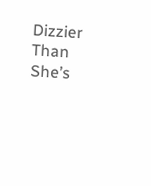Dizzier Than She’s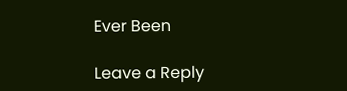Ever Been

Leave a Reply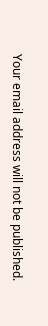Your email address will not be published.